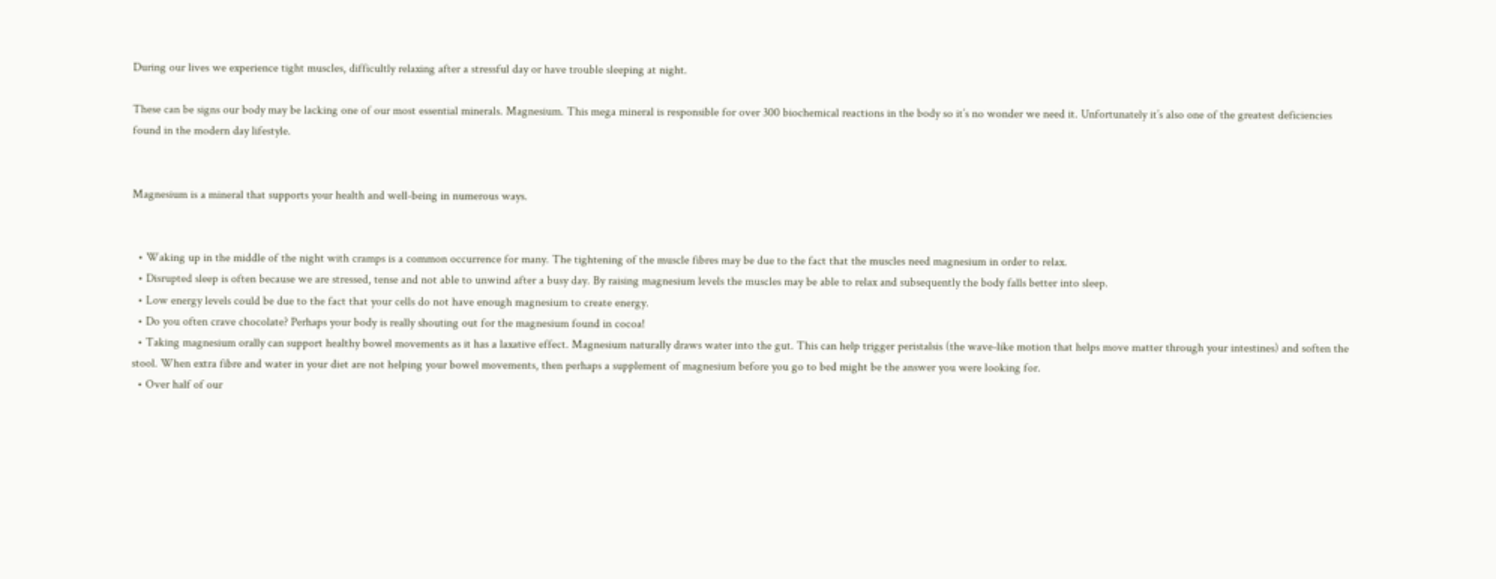During our lives we experience tight muscles, difficultly relaxing after a stressful day or have trouble sleeping at night.

These can be signs our body may be lacking one of our most essential minerals. Magnesium. This mega mineral is responsible for over 300 biochemical reactions in the body so it’s no wonder we need it. Unfortunately it’s also one of the greatest deficiencies found in the modern day lifestyle.


Magnesium is a mineral that supports your health and well-being in numerous ways.


  • Waking up in the middle of the night with cramps is a common occurrence for many. The tightening of the muscle fibres may be due to the fact that the muscles need magnesium in order to relax.
  • Disrupted sleep is often because we are stressed, tense and not able to unwind after a busy day. By raising magnesium levels the muscles may be able to relax and subsequently the body falls better into sleep.
  • Low energy levels could be due to the fact that your cells do not have enough magnesium to create energy.
  • Do you often crave chocolate? Perhaps your body is really shouting out for the magnesium found in cocoa!
  • Taking magnesium orally can support healthy bowel movements as it has a laxative effect. Magnesium naturally draws water into the gut. This can help trigger peristalsis (the wave-like motion that helps move matter through your intestines) and soften the stool. When extra fibre and water in your diet are not helping your bowel movements, then perhaps a supplement of magnesium before you go to bed might be the answer you were looking for.
  • Over half of our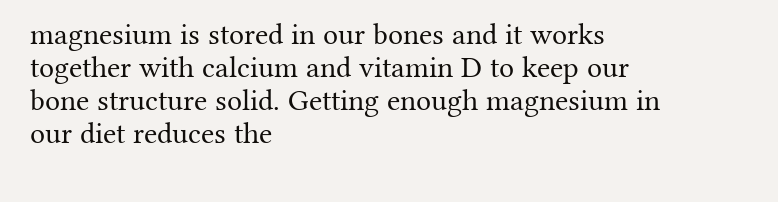magnesium is stored in our bones and it works together with calcium and vitamin D to keep our bone structure solid. Getting enough magnesium in our diet reduces the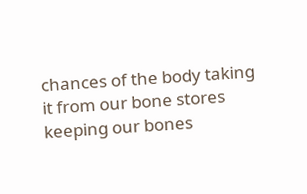chances of the body taking it from our bone stores keeping our bones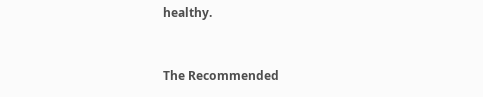healthy.


The Recommended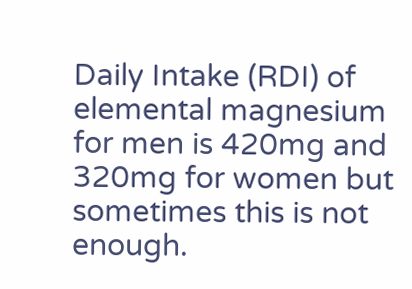Daily Intake (RDI) of elemental magnesium for men is 420mg and 320mg for women but sometimes this is not enough.